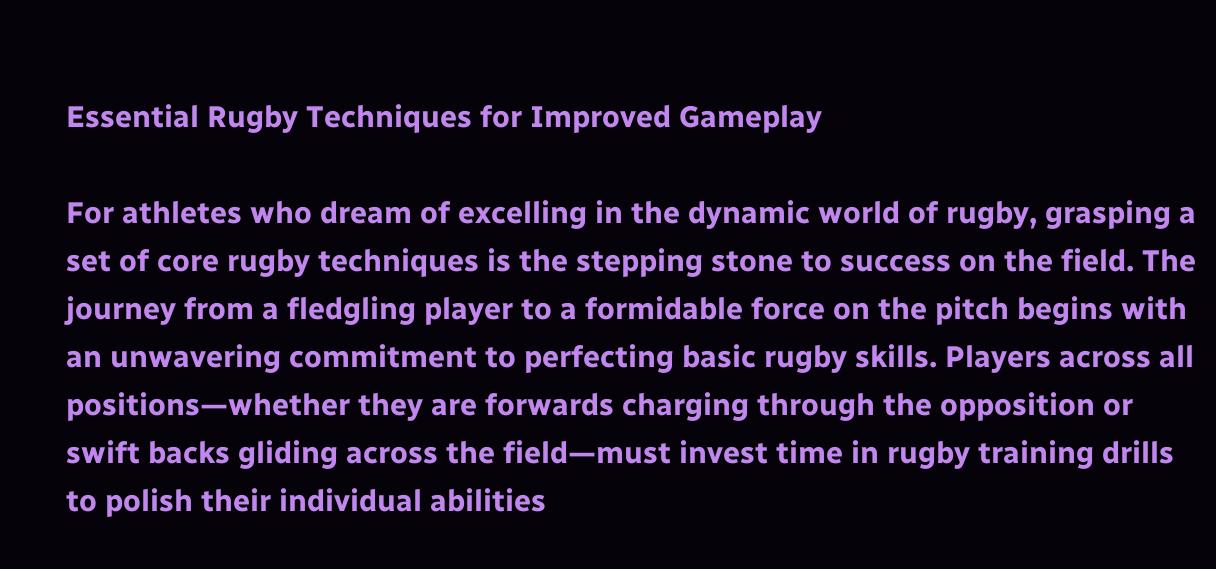Essential Rugby Techniques for Improved Gameplay

For athletes who dream of excelling in the dynamic world of rugby, grasping a set of core rugby techniques is the stepping stone to success on the field. The journey from a fledgling player to a formidable force on the pitch begins with an unwavering commitment to perfecting basic rugby skills. Players across all positions—whether they are forwards charging through the opposition or swift backs gliding across the field—must invest time in rugby training drills to polish their individual abilities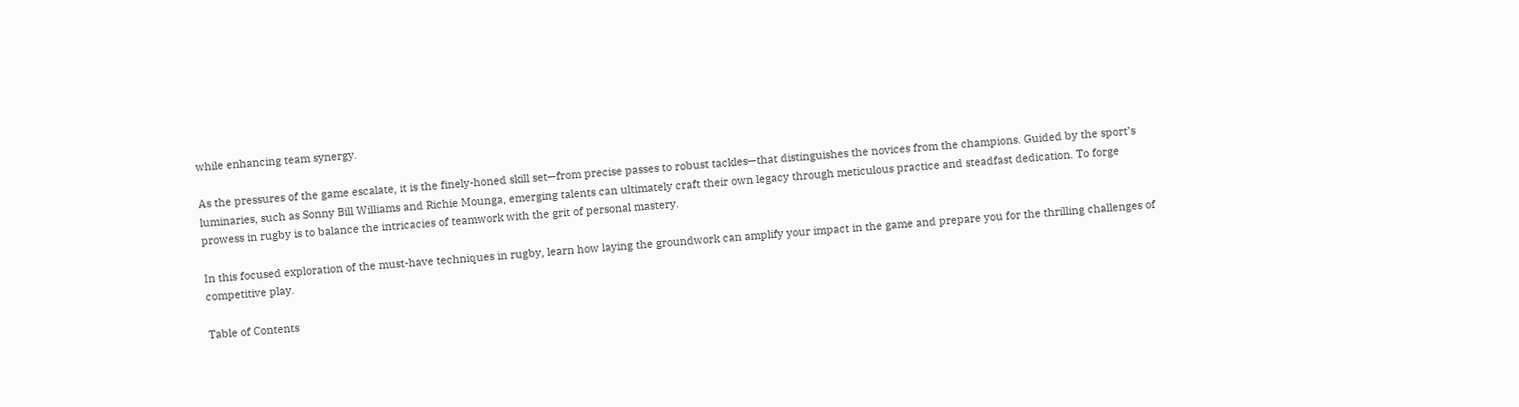while enhancing team synergy.

As the pressures of the game escalate, it is the finely-honed skill set—from precise passes to robust tackles—that distinguishes the novices from the champions. Guided by the sport’s luminaries, such as Sonny Bill Williams and Richie Mounga, emerging talents can ultimately craft their own legacy through meticulous practice and steadfast dedication. To forge prowess in rugby is to balance the intricacies of teamwork with the grit of personal mastery.

In this focused exploration of the must-have techniques in rugby, learn how laying the groundwork can amplify your impact in the game and prepare you for the thrilling challenges of competitive play.

Table of Contents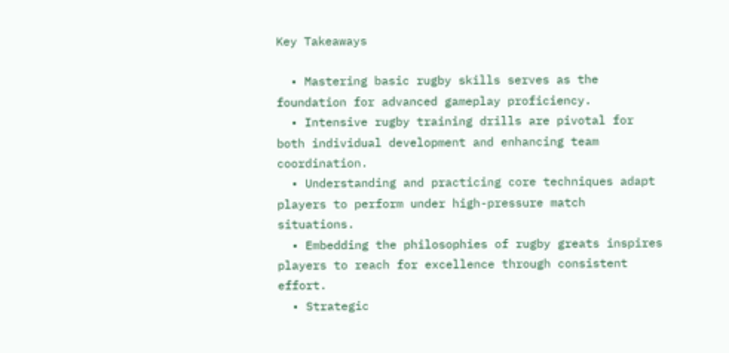Key Takeaways

  • Mastering basic rugby skills serves as the foundation for advanced gameplay proficiency.
  • Intensive rugby training drills are pivotal for both individual development and enhancing team coordination.
  • Understanding and practicing core techniques adapt players to perform under high-pressure match situations.
  • Embedding the philosophies of rugby greats inspires players to reach for excellence through consistent effort.
  • Strategic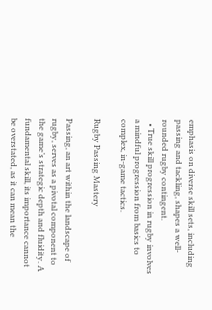emphasis on diverse skill sets, including passing and tackling, shapes a well-rounded rugby contingent.
  • True skill progression in rugby involves a mindful progression from basics to complex, in-game tactics.

Rugby Passing Mastery

Passing, an art within the landscape of rugby, serves as a pivotal component to the game’s strategic depth and fluidity. A fundamental skill, its importance cannot be overstated, as it can mean the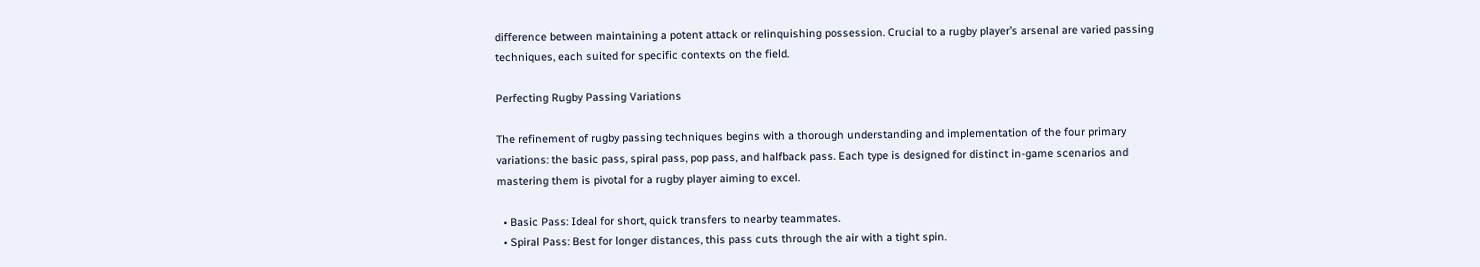difference between maintaining a potent attack or relinquishing possession. Crucial to a rugby player’s arsenal are varied passing techniques, each suited for specific contexts on the field.

Perfecting Rugby Passing Variations

The refinement of rugby passing techniques begins with a thorough understanding and implementation of the four primary variations: the basic pass, spiral pass, pop pass, and halfback pass. Each type is designed for distinct in-game scenarios and mastering them is pivotal for a rugby player aiming to excel.

  • Basic Pass: Ideal for short, quick transfers to nearby teammates.
  • Spiral Pass: Best for longer distances, this pass cuts through the air with a tight spin.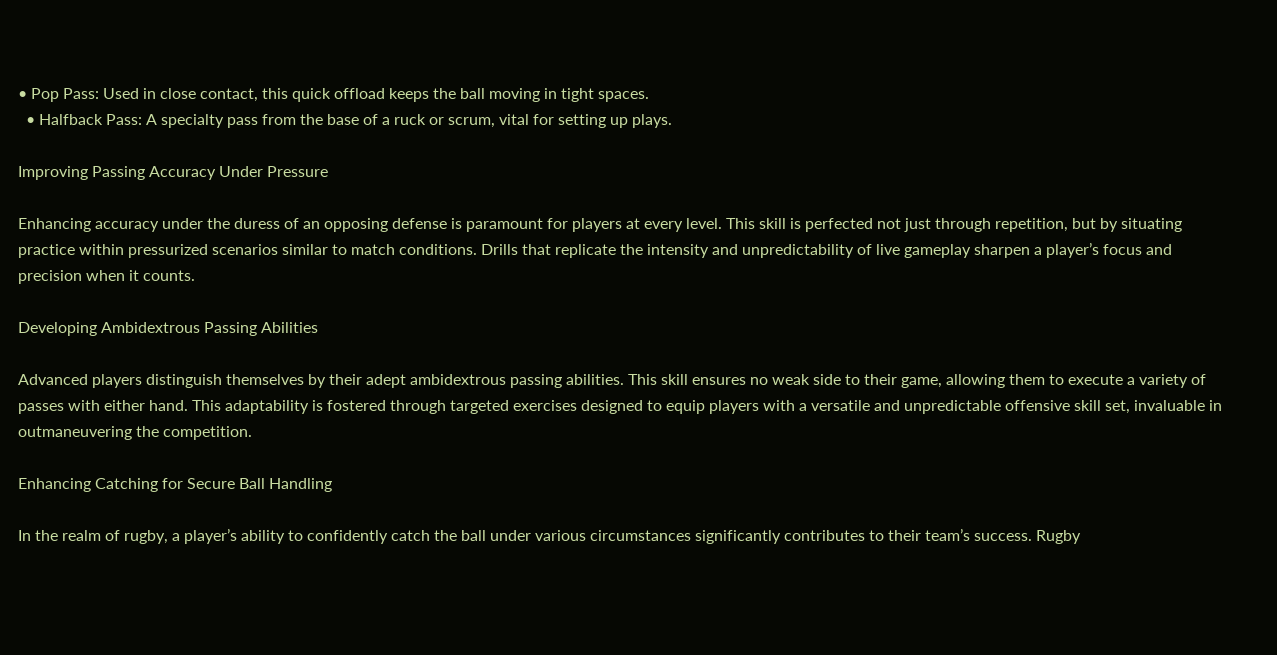• Pop Pass: Used in close contact, this quick offload keeps the ball moving in tight spaces.
  • Halfback Pass: A specialty pass from the base of a ruck or scrum, vital for setting up plays.

Improving Passing Accuracy Under Pressure

Enhancing accuracy under the duress of an opposing defense is paramount for players at every level. This skill is perfected not just through repetition, but by situating practice within pressurized scenarios similar to match conditions. Drills that replicate the intensity and unpredictability of live gameplay sharpen a player’s focus and precision when it counts.

Developing Ambidextrous Passing Abilities

Advanced players distinguish themselves by their adept ambidextrous passing abilities. This skill ensures no weak side to their game, allowing them to execute a variety of passes with either hand. This adaptability is fostered through targeted exercises designed to equip players with a versatile and unpredictable offensive skill set, invaluable in outmaneuvering the competition.

Enhancing Catching for Secure Ball Handling

In the realm of rugby, a player’s ability to confidently catch the ball under various circumstances significantly contributes to their team’s success. Rugby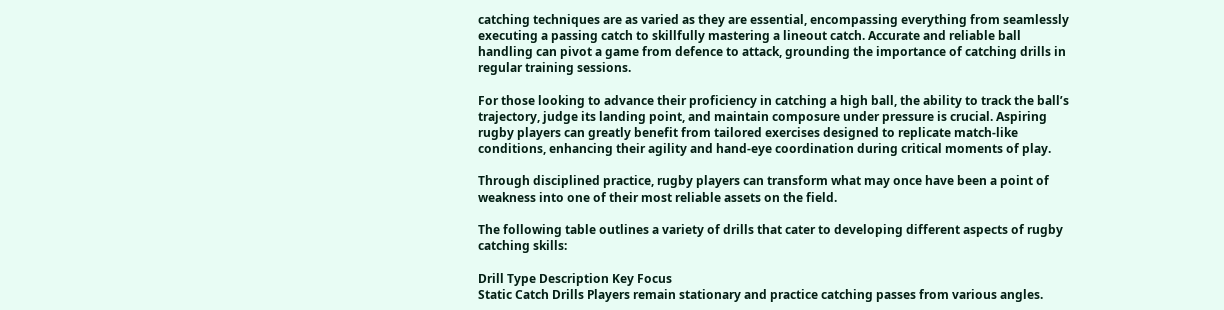catching techniques are as varied as they are essential, encompassing everything from seamlessly executing a passing catch to skillfully mastering a lineout catch. Accurate and reliable ball handling can pivot a game from defence to attack, grounding the importance of catching drills in regular training sessions.

For those looking to advance their proficiency in catching a high ball, the ability to track the ball’s trajectory, judge its landing point, and maintain composure under pressure is crucial. Aspiring rugby players can greatly benefit from tailored exercises designed to replicate match-like conditions, enhancing their agility and hand-eye coordination during critical moments of play.

Through disciplined practice, rugby players can transform what may once have been a point of weakness into one of their most reliable assets on the field.

The following table outlines a variety of drills that cater to developing different aspects of rugby catching skills:

Drill Type Description Key Focus
Static Catch Drills Players remain stationary and practice catching passes from various angles.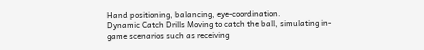Hand positioning, balancing, eye-coordination.
Dynamic Catch Drills Moving to catch the ball, simulating in-game scenarios such as receiving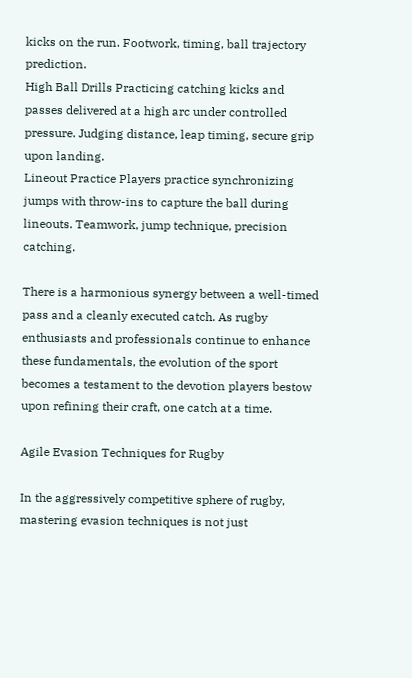kicks on the run. Footwork, timing, ball trajectory prediction.
High Ball Drills Practicing catching kicks and passes delivered at a high arc under controlled pressure. Judging distance, leap timing, secure grip upon landing.
Lineout Practice Players practice synchronizing jumps with throw-ins to capture the ball during lineouts. Teamwork, jump technique, precision catching.

There is a harmonious synergy between a well-timed pass and a cleanly executed catch. As rugby enthusiasts and professionals continue to enhance these fundamentals, the evolution of the sport becomes a testament to the devotion players bestow upon refining their craft, one catch at a time.

Agile Evasion Techniques for Rugby

In the aggressively competitive sphere of rugby, mastering evasion techniques is not just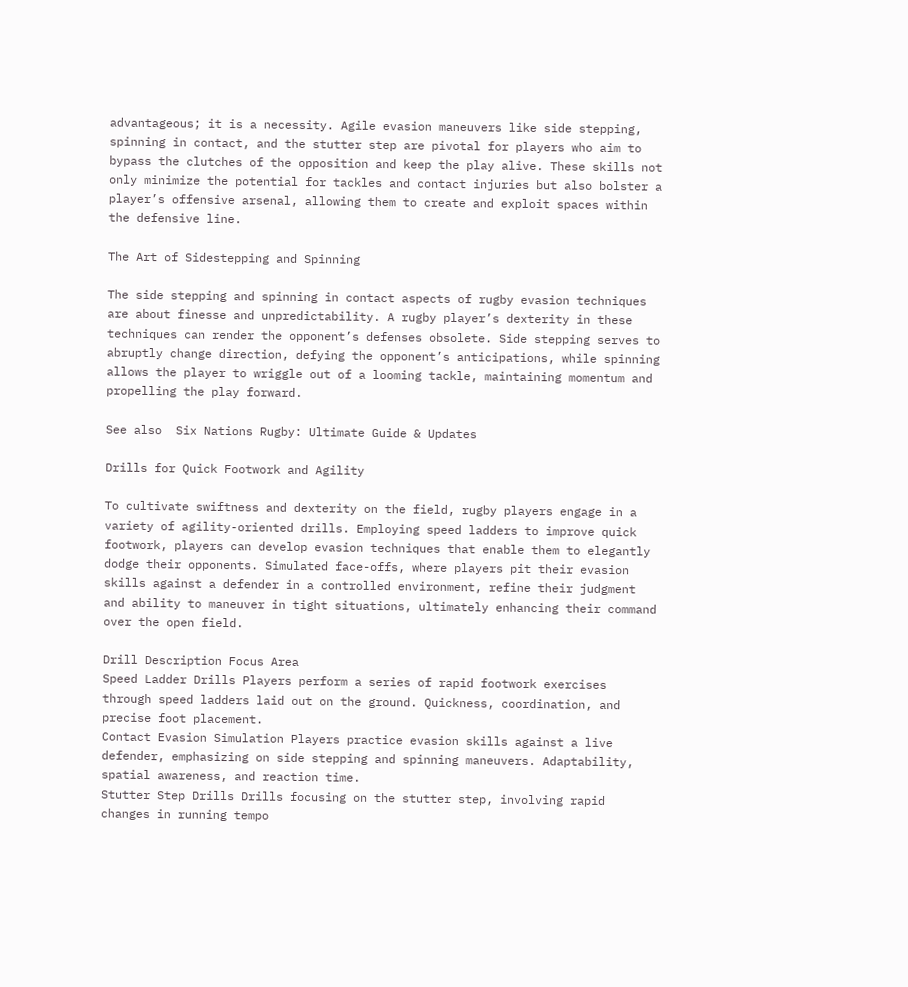advantageous; it is a necessity. Agile evasion maneuvers like side stepping, spinning in contact, and the stutter step are pivotal for players who aim to bypass the clutches of the opposition and keep the play alive. These skills not only minimize the potential for tackles and contact injuries but also bolster a player’s offensive arsenal, allowing them to create and exploit spaces within the defensive line.

The Art of Sidestepping and Spinning

The side stepping and spinning in contact aspects of rugby evasion techniques are about finesse and unpredictability. A rugby player’s dexterity in these techniques can render the opponent’s defenses obsolete. Side stepping serves to abruptly change direction, defying the opponent’s anticipations, while spinning allows the player to wriggle out of a looming tackle, maintaining momentum and propelling the play forward.

See also  Six Nations Rugby: Ultimate Guide & Updates

Drills for Quick Footwork and Agility

To cultivate swiftness and dexterity on the field, rugby players engage in a variety of agility-oriented drills. Employing speed ladders to improve quick footwork, players can develop evasion techniques that enable them to elegantly dodge their opponents. Simulated face-offs, where players pit their evasion skills against a defender in a controlled environment, refine their judgment and ability to maneuver in tight situations, ultimately enhancing their command over the open field.

Drill Description Focus Area
Speed Ladder Drills Players perform a series of rapid footwork exercises through speed ladders laid out on the ground. Quickness, coordination, and precise foot placement.
Contact Evasion Simulation Players practice evasion skills against a live defender, emphasizing on side stepping and spinning maneuvers. Adaptability, spatial awareness, and reaction time.
Stutter Step Drills Drills focusing on the stutter step, involving rapid changes in running tempo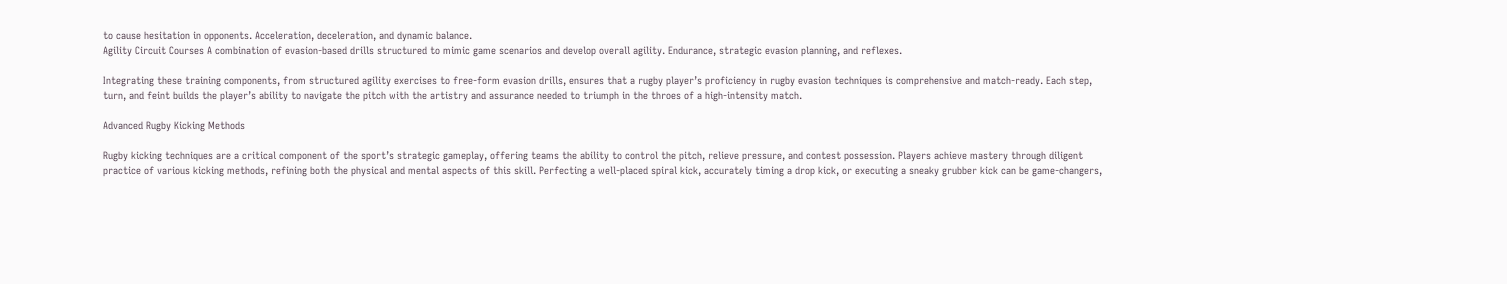to cause hesitation in opponents. Acceleration, deceleration, and dynamic balance.
Agility Circuit Courses A combination of evasion-based drills structured to mimic game scenarios and develop overall agility. Endurance, strategic evasion planning, and reflexes.

Integrating these training components, from structured agility exercises to free-form evasion drills, ensures that a rugby player’s proficiency in rugby evasion techniques is comprehensive and match-ready. Each step, turn, and feint builds the player’s ability to navigate the pitch with the artistry and assurance needed to triumph in the throes of a high-intensity match.

Advanced Rugby Kicking Methods

Rugby kicking techniques are a critical component of the sport’s strategic gameplay, offering teams the ability to control the pitch, relieve pressure, and contest possession. Players achieve mastery through diligent practice of various kicking methods, refining both the physical and mental aspects of this skill. Perfecting a well-placed spiral kick, accurately timing a drop kick, or executing a sneaky grubber kick can be game-changers,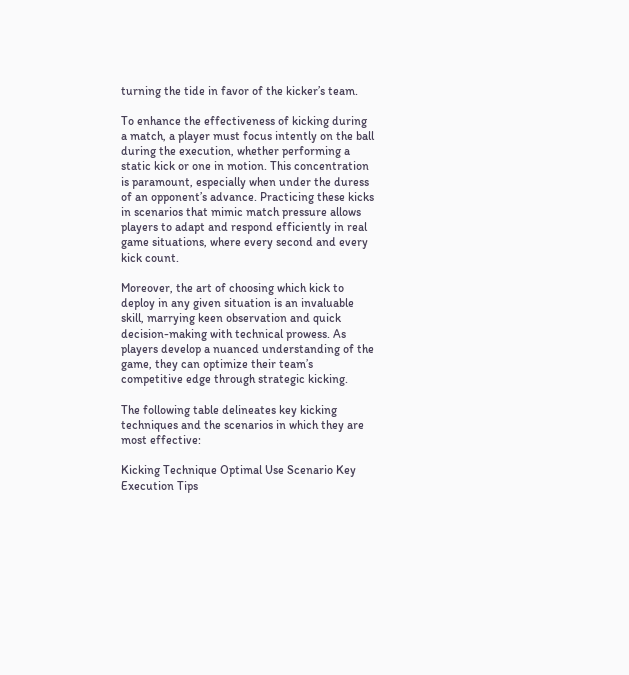turning the tide in favor of the kicker’s team.

To enhance the effectiveness of kicking during a match, a player must focus intently on the ball during the execution, whether performing a static kick or one in motion. This concentration is paramount, especially when under the duress of an opponent’s advance. Practicing these kicks in scenarios that mimic match pressure allows players to adapt and respond efficiently in real game situations, where every second and every kick count.

Moreover, the art of choosing which kick to deploy in any given situation is an invaluable skill, marrying keen observation and quick decision-making with technical prowess. As players develop a nuanced understanding of the game, they can optimize their team’s competitive edge through strategic kicking.

The following table delineates key kicking techniques and the scenarios in which they are most effective:

Kicking Technique Optimal Use Scenario Key Execution Tips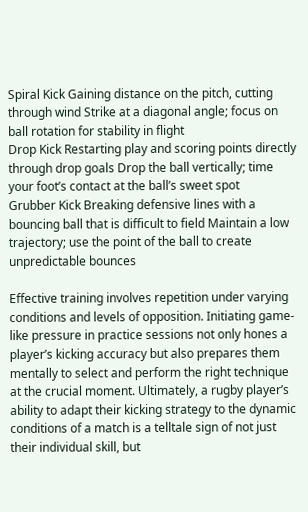Spiral Kick Gaining distance on the pitch, cutting through wind Strike at a diagonal angle; focus on ball rotation for stability in flight
Drop Kick Restarting play and scoring points directly through drop goals Drop the ball vertically; time your foot’s contact at the ball’s sweet spot
Grubber Kick Breaking defensive lines with a bouncing ball that is difficult to field Maintain a low trajectory; use the point of the ball to create unpredictable bounces

Effective training involves repetition under varying conditions and levels of opposition. Initiating game-like pressure in practice sessions not only hones a player’s kicking accuracy but also prepares them mentally to select and perform the right technique at the crucial moment. Ultimately, a rugby player’s ability to adapt their kicking strategy to the dynamic conditions of a match is a telltale sign of not just their individual skill, but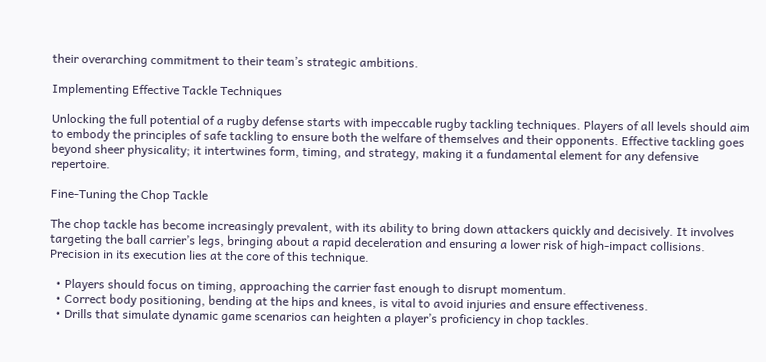their overarching commitment to their team’s strategic ambitions.

Implementing Effective Tackle Techniques

Unlocking the full potential of a rugby defense starts with impeccable rugby tackling techniques. Players of all levels should aim to embody the principles of safe tackling to ensure both the welfare of themselves and their opponents. Effective tackling goes beyond sheer physicality; it intertwines form, timing, and strategy, making it a fundamental element for any defensive repertoire.

Fine-Tuning the Chop Tackle

The chop tackle has become increasingly prevalent, with its ability to bring down attackers quickly and decisively. It involves targeting the ball carrier’s legs, bringing about a rapid deceleration and ensuring a lower risk of high-impact collisions. Precision in its execution lies at the core of this technique.

  • Players should focus on timing, approaching the carrier fast enough to disrupt momentum.
  • Correct body positioning, bending at the hips and knees, is vital to avoid injuries and ensure effectiveness.
  • Drills that simulate dynamic game scenarios can heighten a player’s proficiency in chop tackles.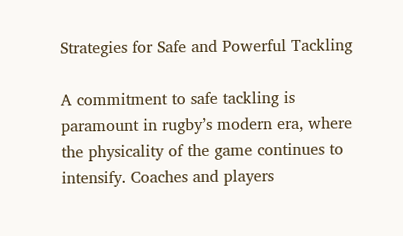Strategies for Safe and Powerful Tackling

A commitment to safe tackling is paramount in rugby’s modern era, where the physicality of the game continues to intensify. Coaches and players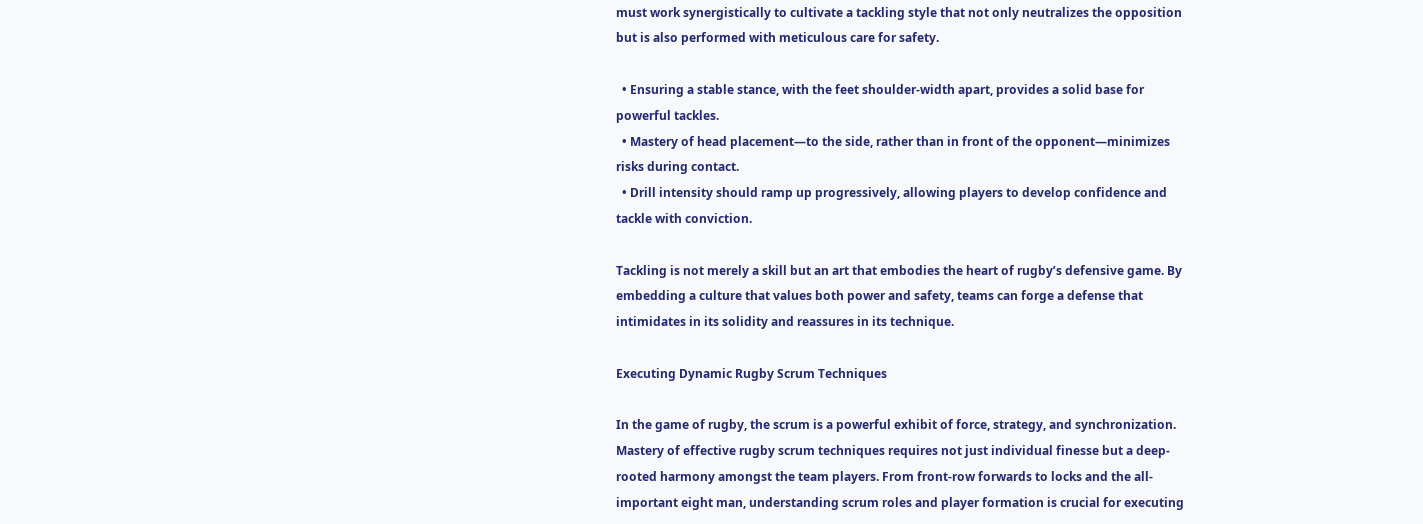must work synergistically to cultivate a tackling style that not only neutralizes the opposition but is also performed with meticulous care for safety.

  • Ensuring a stable stance, with the feet shoulder-width apart, provides a solid base for powerful tackles.
  • Mastery of head placement—to the side, rather than in front of the opponent—minimizes risks during contact.
  • Drill intensity should ramp up progressively, allowing players to develop confidence and tackle with conviction.

Tackling is not merely a skill but an art that embodies the heart of rugby’s defensive game. By embedding a culture that values both power and safety, teams can forge a defense that intimidates in its solidity and reassures in its technique.

Executing Dynamic Rugby Scrum Techniques

In the game of rugby, the scrum is a powerful exhibit of force, strategy, and synchronization. Mastery of effective rugby scrum techniques requires not just individual finesse but a deep-rooted harmony amongst the team players. From front-row forwards to locks and the all-important eight man, understanding scrum roles and player formation is crucial for executing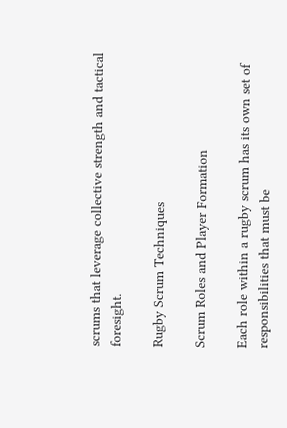scrums that leverage collective strength and tactical foresight.

Rugby Scrum Techniques

Scrum Roles and Player Formation

Each role within a rugby scrum has its own set of responsibilities that must be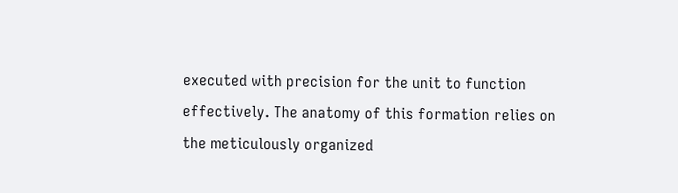executed with precision for the unit to function effectively. The anatomy of this formation relies on the meticulously organized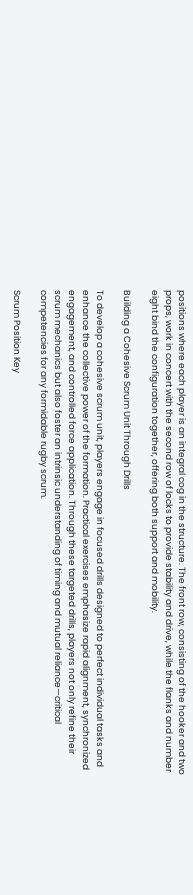positions where each player is an integral cog in the structure. The front row, consisting of the hooker and two props, work in concert with the second row of locks to provide stability and drive, while the flanks and number eight bind the configuration together, offering both support and mobility.

Building a Cohesive Scrum Unit Through Drills

To develop a cohesive scrum unit, players engage in focused drills designed to perfect individual tasks and enhance the collective power of the formation. Practical exercises emphasize rapid alignment, synchronized engagement, and controlled force application. Through these targeted drills, players not only refine their scrum mechanics but also foster an intrinsic understanding of timing and mutual reliance—critical competencies for any formidable rugby scrum.

Scrum Position Key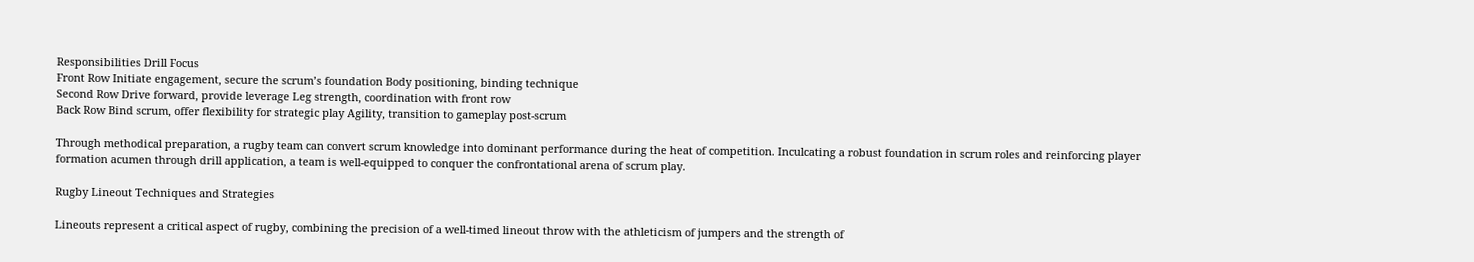Responsibilities Drill Focus
Front Row Initiate engagement, secure the scrum’s foundation Body positioning, binding technique
Second Row Drive forward, provide leverage Leg strength, coordination with front row
Back Row Bind scrum, offer flexibility for strategic play Agility, transition to gameplay post-scrum

Through methodical preparation, a rugby team can convert scrum knowledge into dominant performance during the heat of competition. Inculcating a robust foundation in scrum roles and reinforcing player formation acumen through drill application, a team is well-equipped to conquer the confrontational arena of scrum play.

Rugby Lineout Techniques and Strategies

Lineouts represent a critical aspect of rugby, combining the precision of a well-timed lineout throw with the athleticism of jumpers and the strength of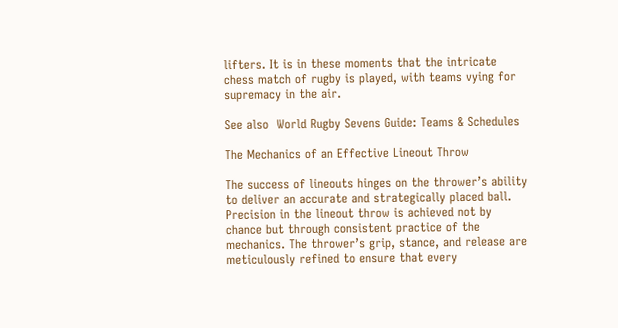lifters. It is in these moments that the intricate chess match of rugby is played, with teams vying for supremacy in the air.

See also  World Rugby Sevens Guide: Teams & Schedules

The Mechanics of an Effective Lineout Throw

The success of lineouts hinges on the thrower’s ability to deliver an accurate and strategically placed ball. Precision in the lineout throw is achieved not by chance but through consistent practice of the mechanics. The thrower’s grip, stance, and release are meticulously refined to ensure that every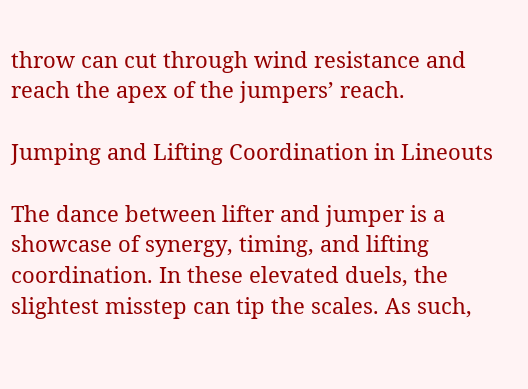throw can cut through wind resistance and reach the apex of the jumpers’ reach.

Jumping and Lifting Coordination in Lineouts

The dance between lifter and jumper is a showcase of synergy, timing, and lifting coordination. In these elevated duels, the slightest misstep can tip the scales. As such,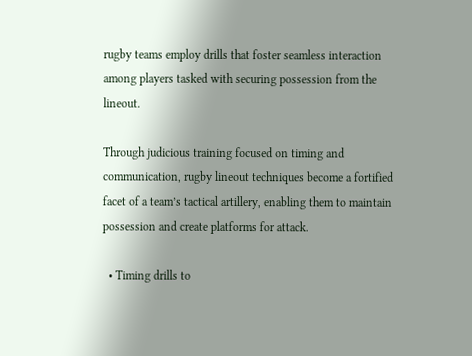rugby teams employ drills that foster seamless interaction among players tasked with securing possession from the lineout.

Through judicious training focused on timing and communication, rugby lineout techniques become a fortified facet of a team’s tactical artillery, enabling them to maintain possession and create platforms for attack.

  • Timing drills to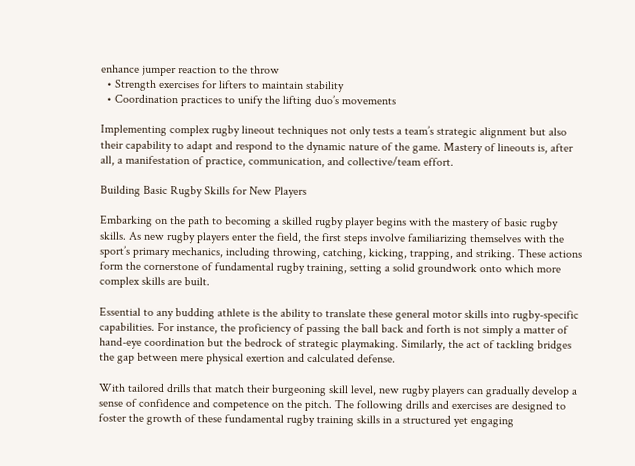enhance jumper reaction to the throw
  • Strength exercises for lifters to maintain stability
  • Coordination practices to unify the lifting duo’s movements

Implementing complex rugby lineout techniques not only tests a team’s strategic alignment but also their capability to adapt and respond to the dynamic nature of the game. Mastery of lineouts is, after all, a manifestation of practice, communication, and collective/team effort.

Building Basic Rugby Skills for New Players

Embarking on the path to becoming a skilled rugby player begins with the mastery of basic rugby skills. As new rugby players enter the field, the first steps involve familiarizing themselves with the sport’s primary mechanics, including throwing, catching, kicking, trapping, and striking. These actions form the cornerstone of fundamental rugby training, setting a solid groundwork onto which more complex skills are built.

Essential to any budding athlete is the ability to translate these general motor skills into rugby-specific capabilities. For instance, the proficiency of passing the ball back and forth is not simply a matter of hand-eye coordination but the bedrock of strategic playmaking. Similarly, the act of tackling bridges the gap between mere physical exertion and calculated defense.

With tailored drills that match their burgeoning skill level, new rugby players can gradually develop a sense of confidence and competence on the pitch. The following drills and exercises are designed to foster the growth of these fundamental rugby training skills in a structured yet engaging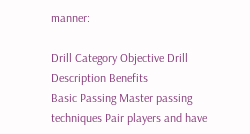manner:

Drill Category Objective Drill Description Benefits
Basic Passing Master passing techniques Pair players and have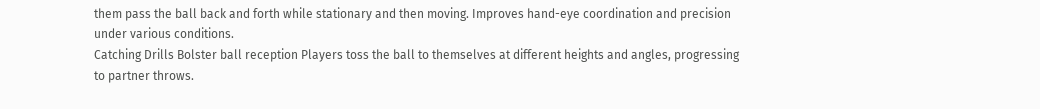them pass the ball back and forth while stationary and then moving. Improves hand-eye coordination and precision under various conditions.
Catching Drills Bolster ball reception Players toss the ball to themselves at different heights and angles, progressing to partner throws.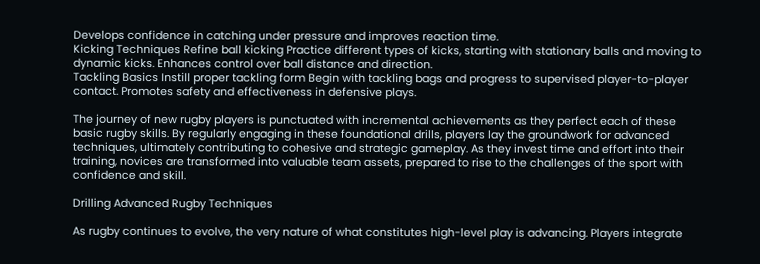Develops confidence in catching under pressure and improves reaction time.
Kicking Techniques Refine ball kicking Practice different types of kicks, starting with stationary balls and moving to dynamic kicks. Enhances control over ball distance and direction.
Tackling Basics Instill proper tackling form Begin with tackling bags and progress to supervised player-to-player contact. Promotes safety and effectiveness in defensive plays.

The journey of new rugby players is punctuated with incremental achievements as they perfect each of these basic rugby skills. By regularly engaging in these foundational drills, players lay the groundwork for advanced techniques, ultimately contributing to cohesive and strategic gameplay. As they invest time and effort into their training, novices are transformed into valuable team assets, prepared to rise to the challenges of the sport with confidence and skill.

Drilling Advanced Rugby Techniques

As rugby continues to evolve, the very nature of what constitutes high-level play is advancing. Players integrate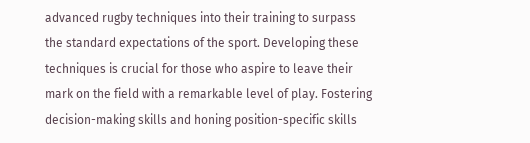advanced rugby techniques into their training to surpass the standard expectations of the sport. Developing these techniques is crucial for those who aspire to leave their mark on the field with a remarkable level of play. Fostering decision-making skills and honing position-specific skills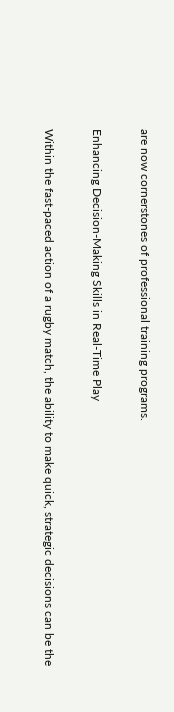are now cornerstones of professional training programs.

Enhancing Decision-Making Skills in Real-Time Play

Within the fast-paced action of a rugby match, the ability to make quick, strategic decisions can be the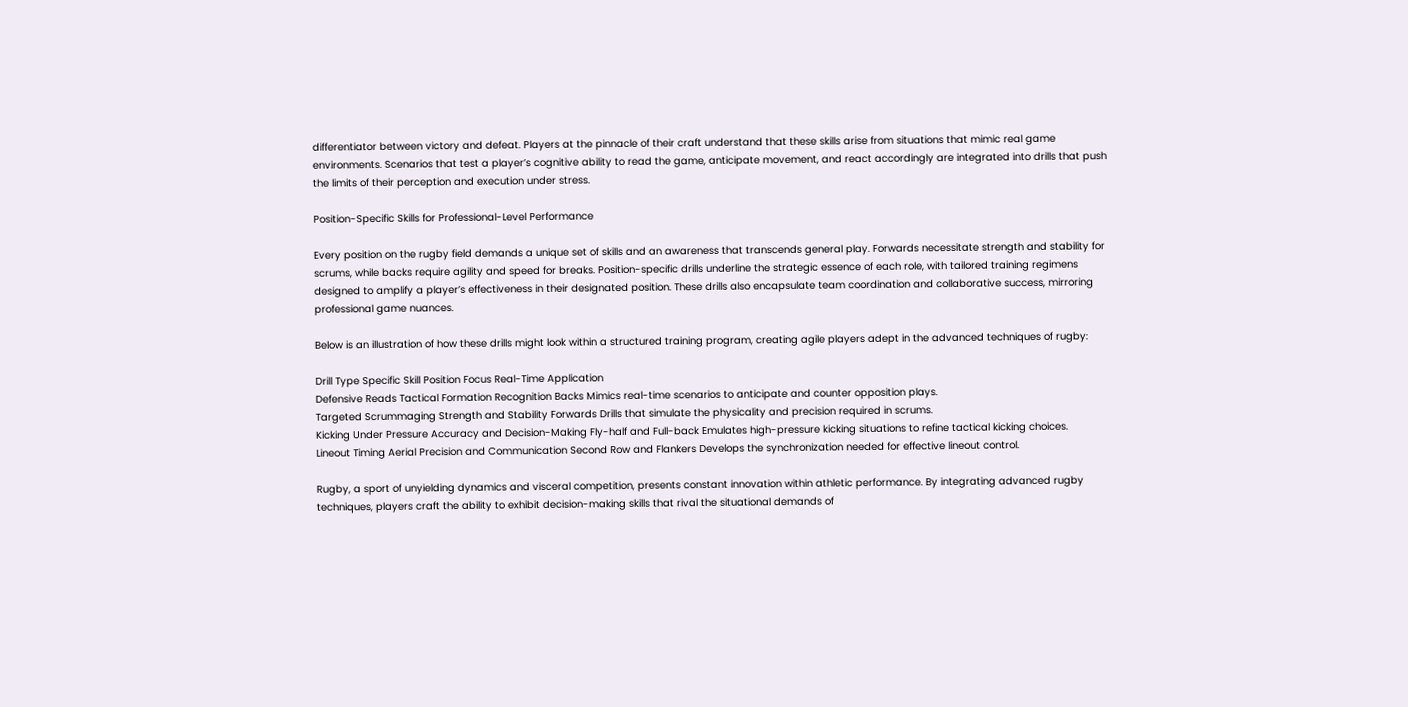differentiator between victory and defeat. Players at the pinnacle of their craft understand that these skills arise from situations that mimic real game environments. Scenarios that test a player’s cognitive ability to read the game, anticipate movement, and react accordingly are integrated into drills that push the limits of their perception and execution under stress.

Position-Specific Skills for Professional-Level Performance

Every position on the rugby field demands a unique set of skills and an awareness that transcends general play. Forwards necessitate strength and stability for scrums, while backs require agility and speed for breaks. Position-specific drills underline the strategic essence of each role, with tailored training regimens designed to amplify a player’s effectiveness in their designated position. These drills also encapsulate team coordination and collaborative success, mirroring professional game nuances.

Below is an illustration of how these drills might look within a structured training program, creating agile players adept in the advanced techniques of rugby:

Drill Type Specific Skill Position Focus Real-Time Application
Defensive Reads Tactical Formation Recognition Backs Mimics real-time scenarios to anticipate and counter opposition plays.
Targeted Scrummaging Strength and Stability Forwards Drills that simulate the physicality and precision required in scrums.
Kicking Under Pressure Accuracy and Decision-Making Fly-half and Full-back Emulates high-pressure kicking situations to refine tactical kicking choices.
Lineout Timing Aerial Precision and Communication Second Row and Flankers Develops the synchronization needed for effective lineout control.

Rugby, a sport of unyielding dynamics and visceral competition, presents constant innovation within athletic performance. By integrating advanced rugby techniques, players craft the ability to exhibit decision-making skills that rival the situational demands of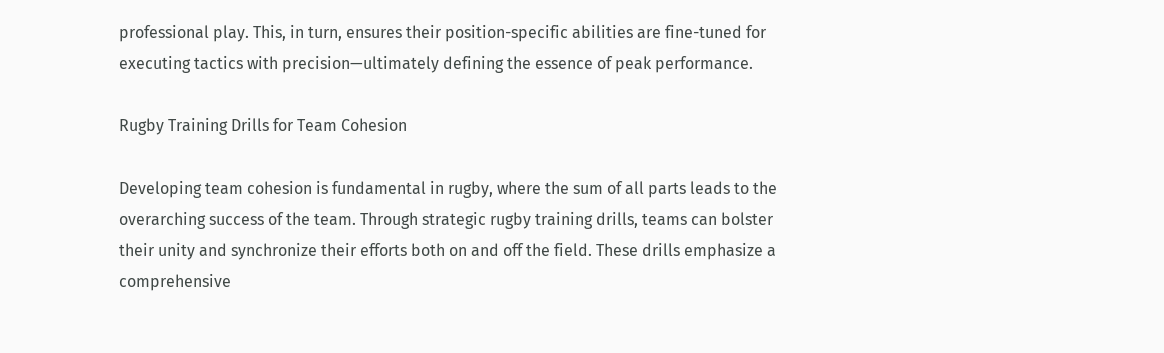professional play. This, in turn, ensures their position-specific abilities are fine-tuned for executing tactics with precision—ultimately defining the essence of peak performance.

Rugby Training Drills for Team Cohesion

Developing team cohesion is fundamental in rugby, where the sum of all parts leads to the overarching success of the team. Through strategic rugby training drills, teams can bolster their unity and synchronize their efforts both on and off the field. These drills emphasize a comprehensive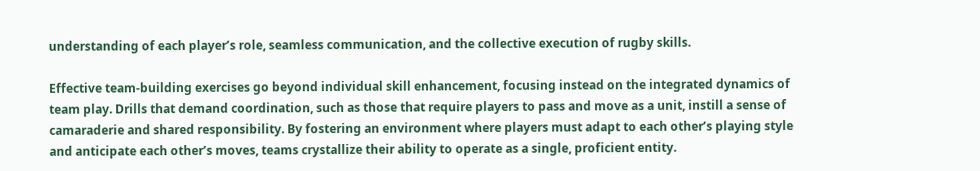understanding of each player’s role, seamless communication, and the collective execution of rugby skills.

Effective team-building exercises go beyond individual skill enhancement, focusing instead on the integrated dynamics of team play. Drills that demand coordination, such as those that require players to pass and move as a unit, instill a sense of camaraderie and shared responsibility. By fostering an environment where players must adapt to each other’s playing style and anticipate each other’s moves, teams crystallize their ability to operate as a single, proficient entity.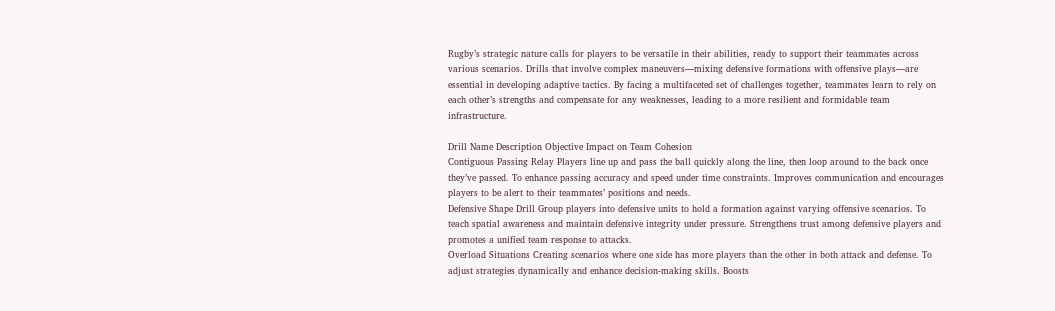Rugby’s strategic nature calls for players to be versatile in their abilities, ready to support their teammates across various scenarios. Drills that involve complex maneuvers—mixing defensive formations with offensive plays—are essential in developing adaptive tactics. By facing a multifaceted set of challenges together, teammates learn to rely on each other’s strengths and compensate for any weaknesses, leading to a more resilient and formidable team infrastructure.

Drill Name Description Objective Impact on Team Cohesion
Contiguous Passing Relay Players line up and pass the ball quickly along the line, then loop around to the back once they’ve passed. To enhance passing accuracy and speed under time constraints. Improves communication and encourages players to be alert to their teammates’ positions and needs.
Defensive Shape Drill Group players into defensive units to hold a formation against varying offensive scenarios. To teach spatial awareness and maintain defensive integrity under pressure. Strengthens trust among defensive players and promotes a unified team response to attacks.
Overload Situations Creating scenarios where one side has more players than the other in both attack and defense. To adjust strategies dynamically and enhance decision-making skills. Boosts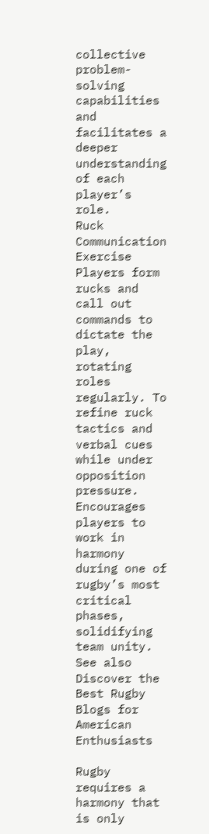collective problem-solving capabilities and facilitates a deeper understanding of each player’s role.
Ruck Communication Exercise Players form rucks and call out commands to dictate the play, rotating roles regularly. To refine ruck tactics and verbal cues while under opposition pressure. Encourages players to work in harmony during one of rugby’s most critical phases, solidifying team unity.
See also  Discover the Best Rugby Blogs for American Enthusiasts

Rugby requires a harmony that is only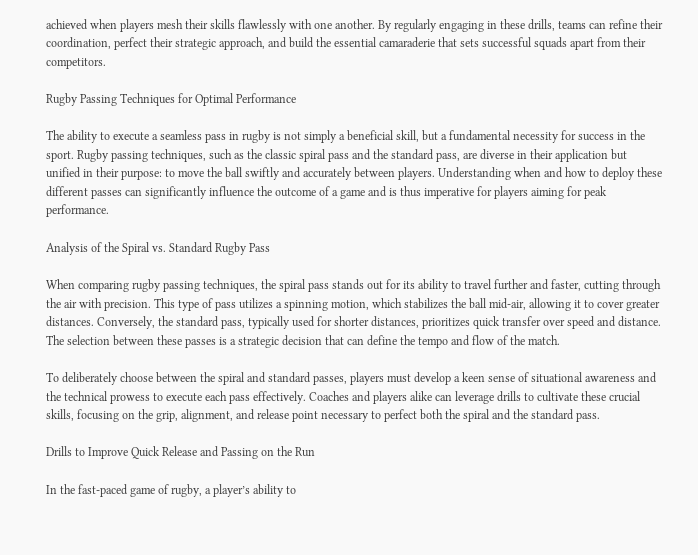achieved when players mesh their skills flawlessly with one another. By regularly engaging in these drills, teams can refine their coordination, perfect their strategic approach, and build the essential camaraderie that sets successful squads apart from their competitors.

Rugby Passing Techniques for Optimal Performance

The ability to execute a seamless pass in rugby is not simply a beneficial skill, but a fundamental necessity for success in the sport. Rugby passing techniques, such as the classic spiral pass and the standard pass, are diverse in their application but unified in their purpose: to move the ball swiftly and accurately between players. Understanding when and how to deploy these different passes can significantly influence the outcome of a game and is thus imperative for players aiming for peak performance.

Analysis of the Spiral vs. Standard Rugby Pass

When comparing rugby passing techniques, the spiral pass stands out for its ability to travel further and faster, cutting through the air with precision. This type of pass utilizes a spinning motion, which stabilizes the ball mid-air, allowing it to cover greater distances. Conversely, the standard pass, typically used for shorter distances, prioritizes quick transfer over speed and distance. The selection between these passes is a strategic decision that can define the tempo and flow of the match.

To deliberately choose between the spiral and standard passes, players must develop a keen sense of situational awareness and the technical prowess to execute each pass effectively. Coaches and players alike can leverage drills to cultivate these crucial skills, focusing on the grip, alignment, and release point necessary to perfect both the spiral and the standard pass.

Drills to Improve Quick Release and Passing on the Run

In the fast-paced game of rugby, a player’s ability to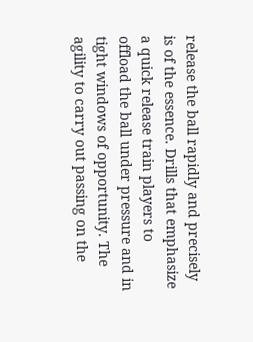release the ball rapidly and precisely is of the essence. Drills that emphasize a quick release train players to offload the ball under pressure and in tight windows of opportunity. The agility to carry out passing on the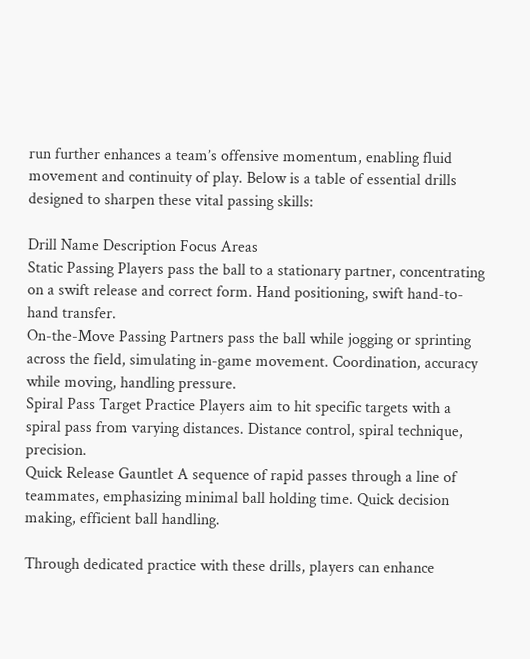run further enhances a team’s offensive momentum, enabling fluid movement and continuity of play. Below is a table of essential drills designed to sharpen these vital passing skills:

Drill Name Description Focus Areas
Static Passing Players pass the ball to a stationary partner, concentrating on a swift release and correct form. Hand positioning, swift hand-to-hand transfer.
On-the-Move Passing Partners pass the ball while jogging or sprinting across the field, simulating in-game movement. Coordination, accuracy while moving, handling pressure.
Spiral Pass Target Practice Players aim to hit specific targets with a spiral pass from varying distances. Distance control, spiral technique, precision.
Quick Release Gauntlet A sequence of rapid passes through a line of teammates, emphasizing minimal ball holding time. Quick decision making, efficient ball handling.

Through dedicated practice with these drills, players can enhance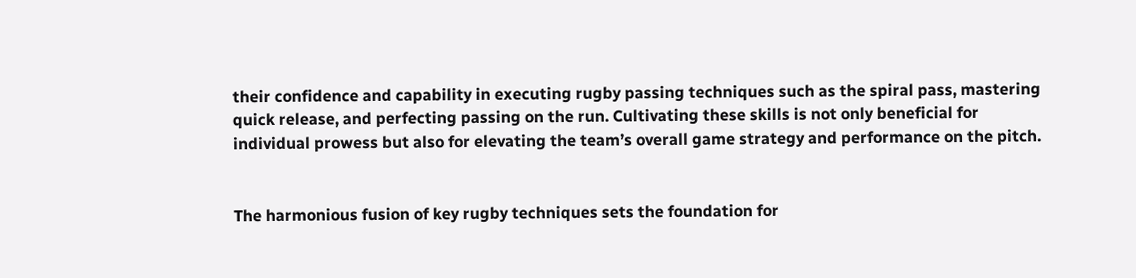their confidence and capability in executing rugby passing techniques such as the spiral pass, mastering quick release, and perfecting passing on the run. Cultivating these skills is not only beneficial for individual prowess but also for elevating the team’s overall game strategy and performance on the pitch.


The harmonious fusion of key rugby techniques sets the foundation for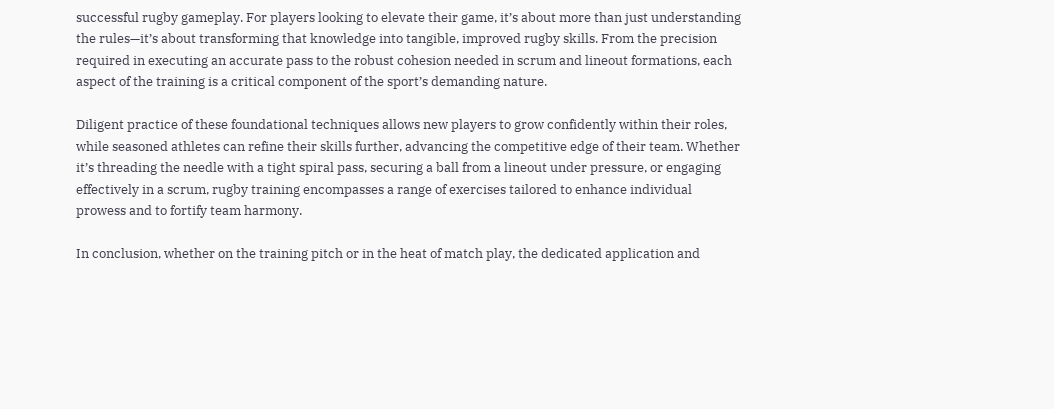successful rugby gameplay. For players looking to elevate their game, it’s about more than just understanding the rules—it’s about transforming that knowledge into tangible, improved rugby skills. From the precision required in executing an accurate pass to the robust cohesion needed in scrum and lineout formations, each aspect of the training is a critical component of the sport’s demanding nature.

Diligent practice of these foundational techniques allows new players to grow confidently within their roles, while seasoned athletes can refine their skills further, advancing the competitive edge of their team. Whether it’s threading the needle with a tight spiral pass, securing a ball from a lineout under pressure, or engaging effectively in a scrum, rugby training encompasses a range of exercises tailored to enhance individual prowess and to fortify team harmony.

In conclusion, whether on the training pitch or in the heat of match play, the dedicated application and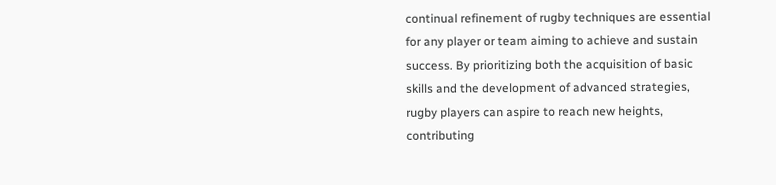continual refinement of rugby techniques are essential for any player or team aiming to achieve and sustain success. By prioritizing both the acquisition of basic skills and the development of advanced strategies, rugby players can aspire to reach new heights, contributing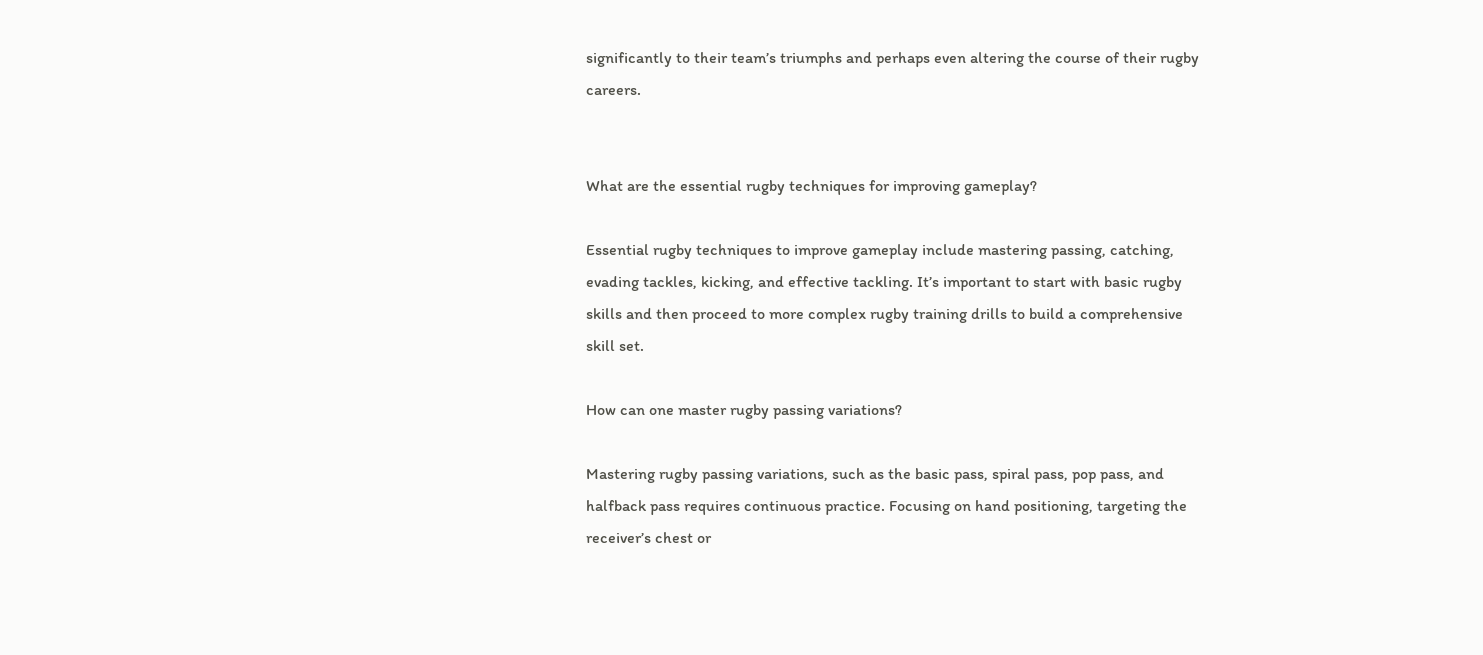significantly to their team’s triumphs and perhaps even altering the course of their rugby careers.


What are the essential rugby techniques for improving gameplay?

Essential rugby techniques to improve gameplay include mastering passing, catching, evading tackles, kicking, and effective tackling. It’s important to start with basic rugby skills and then proceed to more complex rugby training drills to build a comprehensive skill set.

How can one master rugby passing variations?

Mastering rugby passing variations, such as the basic pass, spiral pass, pop pass, and halfback pass requires continuous practice. Focusing on hand positioning, targeting the receiver’s chest or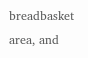breadbasket area, and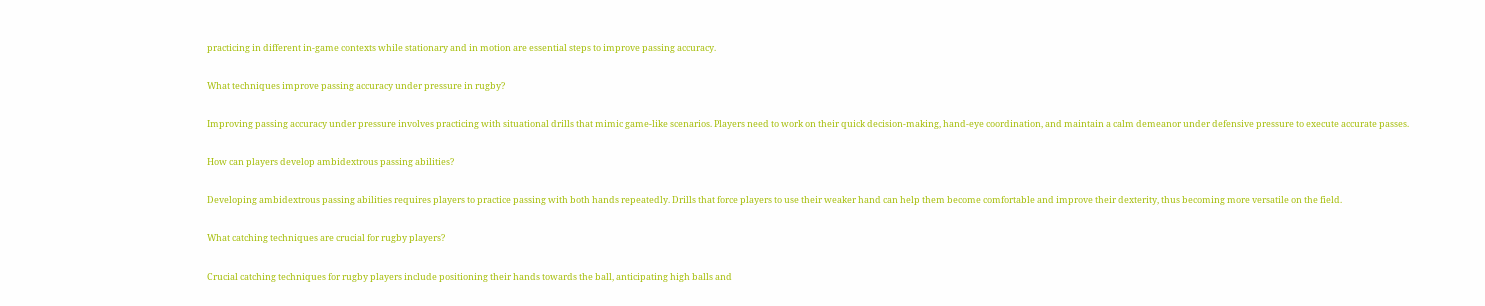practicing in different in-game contexts while stationary and in motion are essential steps to improve passing accuracy.

What techniques improve passing accuracy under pressure in rugby?

Improving passing accuracy under pressure involves practicing with situational drills that mimic game-like scenarios. Players need to work on their quick decision-making, hand-eye coordination, and maintain a calm demeanor under defensive pressure to execute accurate passes.

How can players develop ambidextrous passing abilities?

Developing ambidextrous passing abilities requires players to practice passing with both hands repeatedly. Drills that force players to use their weaker hand can help them become comfortable and improve their dexterity, thus becoming more versatile on the field.

What catching techniques are crucial for rugby players?

Crucial catching techniques for rugby players include positioning their hands towards the ball, anticipating high balls and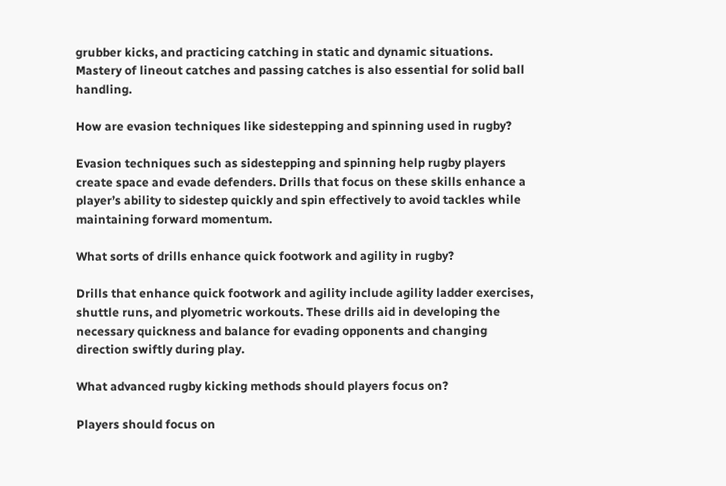grubber kicks, and practicing catching in static and dynamic situations. Mastery of lineout catches and passing catches is also essential for solid ball handling.

How are evasion techniques like sidestepping and spinning used in rugby?

Evasion techniques such as sidestepping and spinning help rugby players create space and evade defenders. Drills that focus on these skills enhance a player’s ability to sidestep quickly and spin effectively to avoid tackles while maintaining forward momentum.

What sorts of drills enhance quick footwork and agility in rugby?

Drills that enhance quick footwork and agility include agility ladder exercises, shuttle runs, and plyometric workouts. These drills aid in developing the necessary quickness and balance for evading opponents and changing direction swiftly during play.

What advanced rugby kicking methods should players focus on?

Players should focus on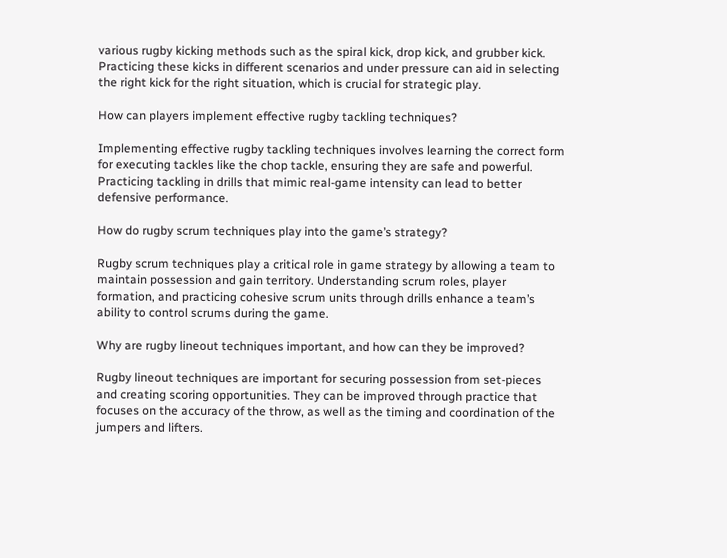various rugby kicking methods such as the spiral kick, drop kick, and grubber kick. Practicing these kicks in different scenarios and under pressure can aid in selecting the right kick for the right situation, which is crucial for strategic play.

How can players implement effective rugby tackling techniques?

Implementing effective rugby tackling techniques involves learning the correct form for executing tackles like the chop tackle, ensuring they are safe and powerful. Practicing tackling in drills that mimic real-game intensity can lead to better defensive performance.

How do rugby scrum techniques play into the game’s strategy?

Rugby scrum techniques play a critical role in game strategy by allowing a team to maintain possession and gain territory. Understanding scrum roles, player formation, and practicing cohesive scrum units through drills enhance a team’s ability to control scrums during the game.

Why are rugby lineout techniques important, and how can they be improved?

Rugby lineout techniques are important for securing possession from set-pieces and creating scoring opportunities. They can be improved through practice that focuses on the accuracy of the throw, as well as the timing and coordination of the jumpers and lifters.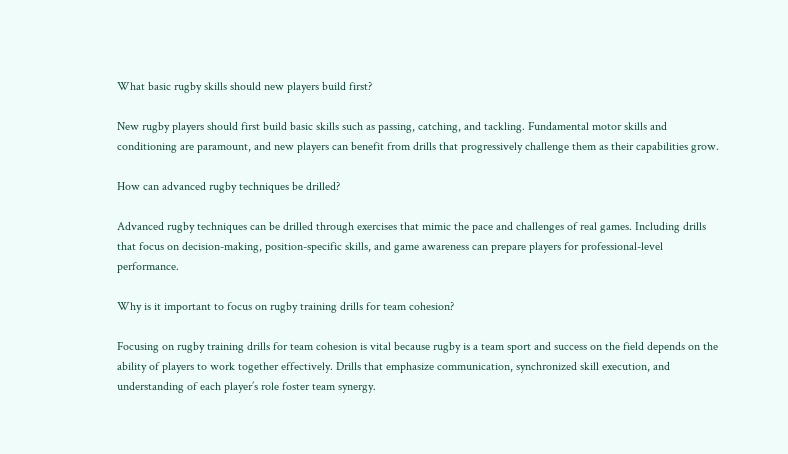What basic rugby skills should new players build first?

New rugby players should first build basic skills such as passing, catching, and tackling. Fundamental motor skills and conditioning are paramount, and new players can benefit from drills that progressively challenge them as their capabilities grow.

How can advanced rugby techniques be drilled?

Advanced rugby techniques can be drilled through exercises that mimic the pace and challenges of real games. Including drills that focus on decision-making, position-specific skills, and game awareness can prepare players for professional-level performance.

Why is it important to focus on rugby training drills for team cohesion?

Focusing on rugby training drills for team cohesion is vital because rugby is a team sport and success on the field depends on the ability of players to work together effectively. Drills that emphasize communication, synchronized skill execution, and understanding of each player’s role foster team synergy.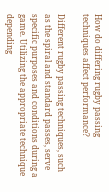How do differing rugby passing techniques affect performance?

Different rugby passing techniques, such as the spiral and standard passes, serve specific purposes and conditions during a game. Utilizing the appropriate technique depending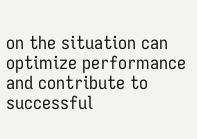on the situation can optimize performance and contribute to successful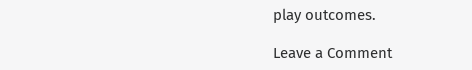play outcomes.

Leave a Comment